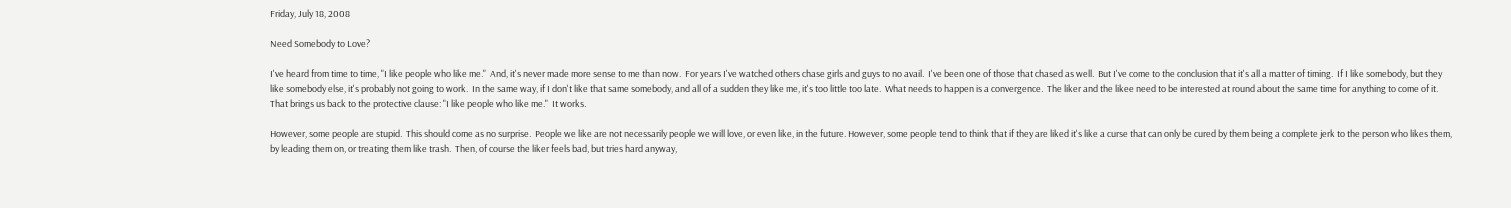Friday, July 18, 2008

Need Somebody to Love?

I've heard from time to time, "I like people who like me."  And, it's never made more sense to me than now.  For years I've watched others chase girls and guys to no avail.  I've been one of those that chased as well.  But I've come to the conclusion that it's all a matter of timing.  If I like somebody, but they like somebody else, it's probably not going to work.  In the same way, if I don't like that same somebody, and all of a sudden they like me, it's too little too late.  What needs to happen is a convergence.  The liker and the likee need to be interested at round about the same time for anything to come of it.  That brings us back to the protective clause: "I like people who like me."  It works.

However, some people are stupid.  This should come as no surprise.  People we like are not necessarily people we will love, or even like, in the future. However, some people tend to think that if they are liked it's like a curse that can only be cured by them being a complete jerk to the person who likes them, by leading them on, or treating them like trash.  Then, of course the liker feels bad, but tries hard anyway,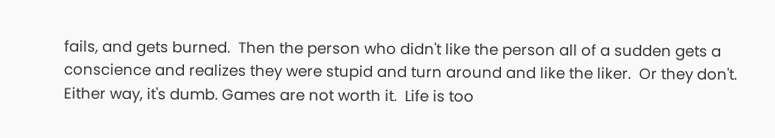fails, and gets burned.  Then the person who didn't like the person all of a sudden gets a conscience and realizes they were stupid and turn around and like the liker.  Or they don't.  Either way, it's dumb. Games are not worth it.  Life is too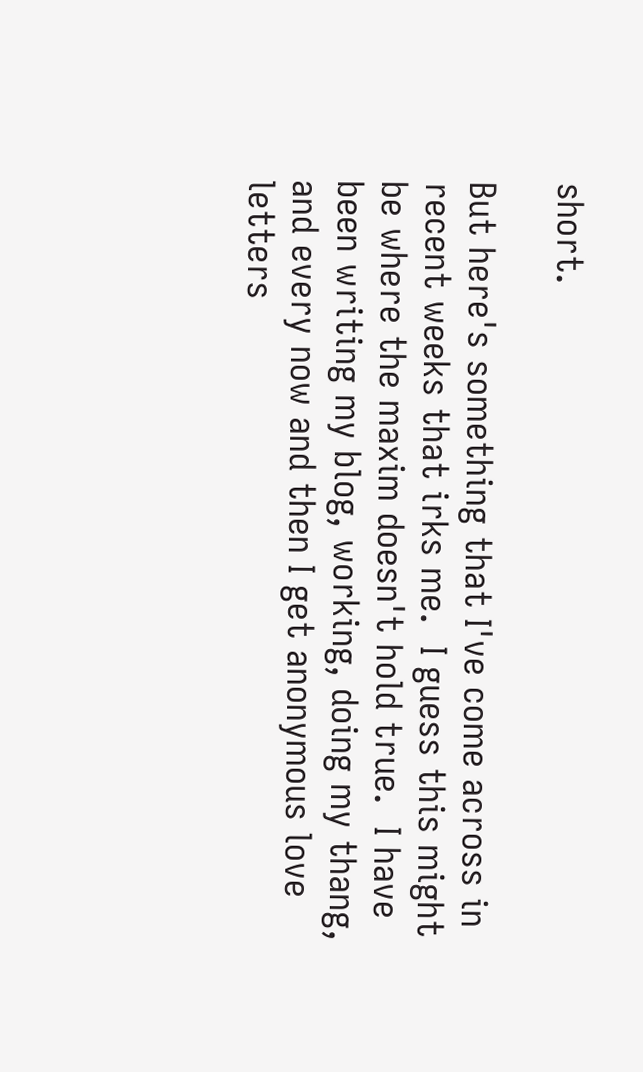short.

But here's something that I've come across in recent weeks that irks me.  I guess this might be where the maxim doesn't hold true.  I have been writing my blog, working, doing my thang, and every now and then I get anonymous love letters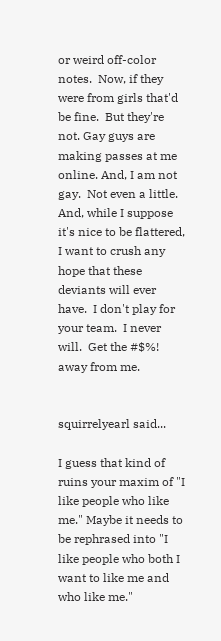or weird off-color notes.  Now, if they were from girls that'd be fine.  But they're not. Gay guys are making passes at me online. And, I am not gay.  Not even a little. And, while I suppose it's nice to be flattered, I want to crush any hope that these deviants will ever have.  I don't play for your team.  I never will.  Get the #$%! away from me.


squirrelyearl said...

I guess that kind of ruins your maxim of "I like people who like me." Maybe it needs to be rephrased into "I like people who both I want to like me and who like me."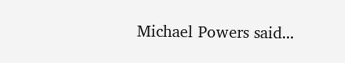Michael Powers said...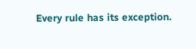Every rule has its exception.